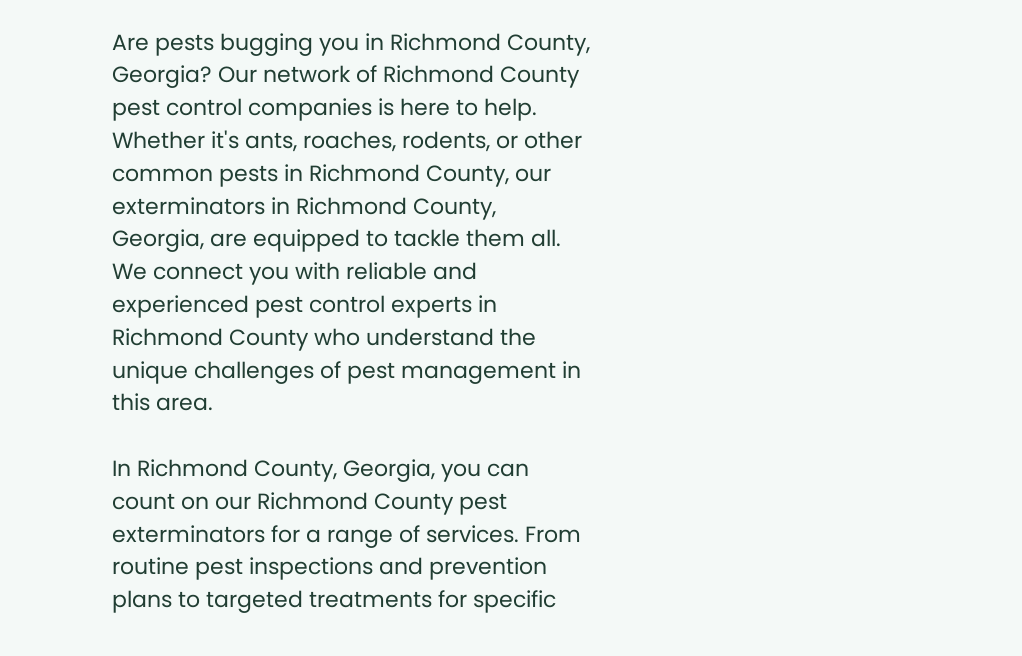Are pests bugging you in Richmond County, Georgia? Our network of Richmond County pest control companies is here to help. Whether it's ants, roaches, rodents, or other common pests in Richmond County, our exterminators in Richmond County, Georgia, are equipped to tackle them all. We connect you with reliable and experienced pest control experts in Richmond County who understand the unique challenges of pest management in this area.

In Richmond County, Georgia, you can count on our Richmond County pest exterminators for a range of services. From routine pest inspections and prevention plans to targeted treatments for specific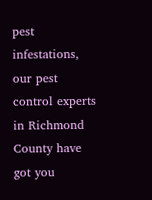pest infestations, our pest control experts in Richmond County have got you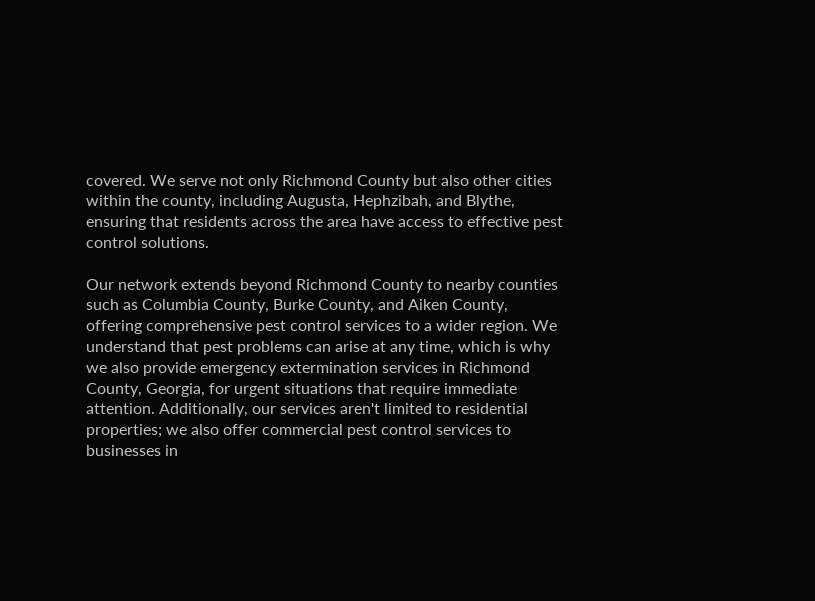covered. We serve not only Richmond County but also other cities within the county, including Augusta, Hephzibah, and Blythe, ensuring that residents across the area have access to effective pest control solutions.

Our network extends beyond Richmond County to nearby counties such as Columbia County, Burke County, and Aiken County, offering comprehensive pest control services to a wider region. We understand that pest problems can arise at any time, which is why we also provide emergency extermination services in Richmond County, Georgia, for urgent situations that require immediate attention. Additionally, our services aren't limited to residential properties; we also offer commercial pest control services to businesses in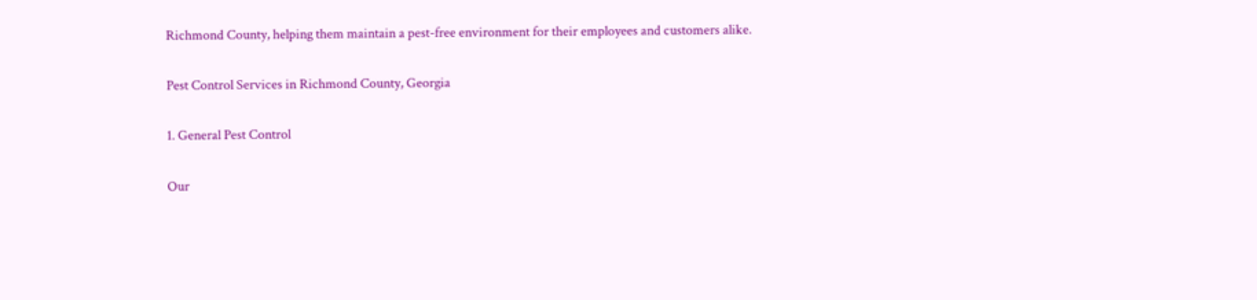Richmond County, helping them maintain a pest-free environment for their employees and customers alike.

Pest Control Services in Richmond County, Georgia

1. General Pest Control

Our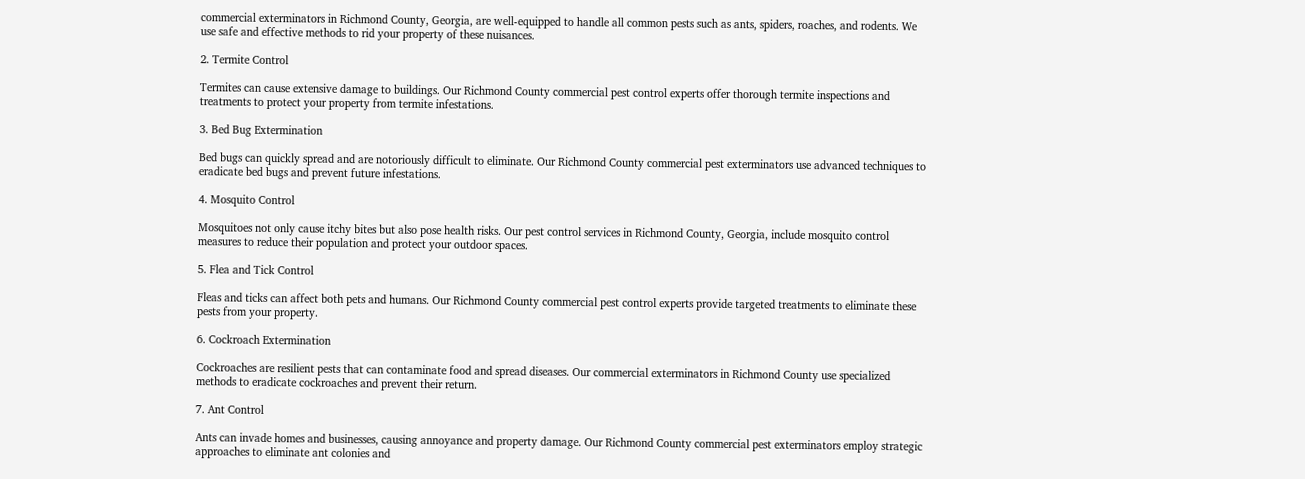commercial exterminators in Richmond County, Georgia, are well-equipped to handle all common pests such as ants, spiders, roaches, and rodents. We use safe and effective methods to rid your property of these nuisances.

2. Termite Control

Termites can cause extensive damage to buildings. Our Richmond County commercial pest control experts offer thorough termite inspections and treatments to protect your property from termite infestations.

3. Bed Bug Extermination

Bed bugs can quickly spread and are notoriously difficult to eliminate. Our Richmond County commercial pest exterminators use advanced techniques to eradicate bed bugs and prevent future infestations.

4. Mosquito Control

Mosquitoes not only cause itchy bites but also pose health risks. Our pest control services in Richmond County, Georgia, include mosquito control measures to reduce their population and protect your outdoor spaces.

5. Flea and Tick Control

Fleas and ticks can affect both pets and humans. Our Richmond County commercial pest control experts provide targeted treatments to eliminate these pests from your property.

6. Cockroach Extermination

Cockroaches are resilient pests that can contaminate food and spread diseases. Our commercial exterminators in Richmond County use specialized methods to eradicate cockroaches and prevent their return.

7. Ant Control

Ants can invade homes and businesses, causing annoyance and property damage. Our Richmond County commercial pest exterminators employ strategic approaches to eliminate ant colonies and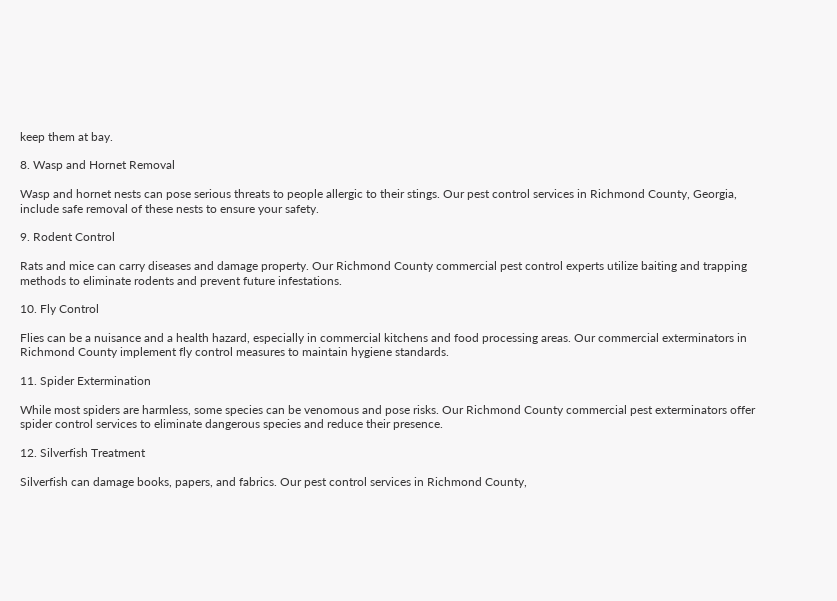keep them at bay.

8. Wasp and Hornet Removal

Wasp and hornet nests can pose serious threats to people allergic to their stings. Our pest control services in Richmond County, Georgia, include safe removal of these nests to ensure your safety.

9. Rodent Control

Rats and mice can carry diseases and damage property. Our Richmond County commercial pest control experts utilize baiting and trapping methods to eliminate rodents and prevent future infestations.

10. Fly Control

Flies can be a nuisance and a health hazard, especially in commercial kitchens and food processing areas. Our commercial exterminators in Richmond County implement fly control measures to maintain hygiene standards.

11. Spider Extermination

While most spiders are harmless, some species can be venomous and pose risks. Our Richmond County commercial pest exterminators offer spider control services to eliminate dangerous species and reduce their presence.

12. Silverfish Treatment

Silverfish can damage books, papers, and fabrics. Our pest control services in Richmond County,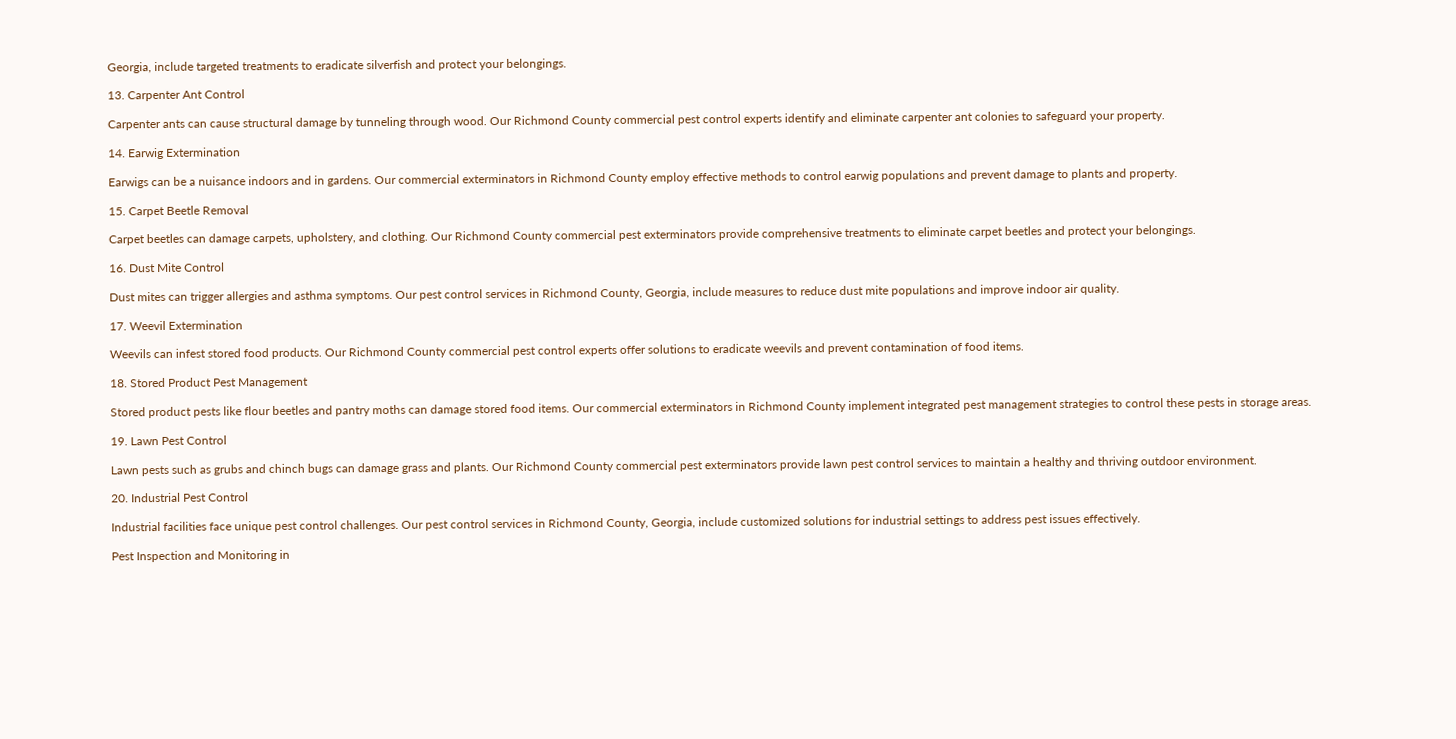Georgia, include targeted treatments to eradicate silverfish and protect your belongings.

13. Carpenter Ant Control

Carpenter ants can cause structural damage by tunneling through wood. Our Richmond County commercial pest control experts identify and eliminate carpenter ant colonies to safeguard your property.

14. Earwig Extermination

Earwigs can be a nuisance indoors and in gardens. Our commercial exterminators in Richmond County employ effective methods to control earwig populations and prevent damage to plants and property.

15. Carpet Beetle Removal

Carpet beetles can damage carpets, upholstery, and clothing. Our Richmond County commercial pest exterminators provide comprehensive treatments to eliminate carpet beetles and protect your belongings.

16. Dust Mite Control

Dust mites can trigger allergies and asthma symptoms. Our pest control services in Richmond County, Georgia, include measures to reduce dust mite populations and improve indoor air quality.

17. Weevil Extermination

Weevils can infest stored food products. Our Richmond County commercial pest control experts offer solutions to eradicate weevils and prevent contamination of food items.

18. Stored Product Pest Management

Stored product pests like flour beetles and pantry moths can damage stored food items. Our commercial exterminators in Richmond County implement integrated pest management strategies to control these pests in storage areas.

19. Lawn Pest Control

Lawn pests such as grubs and chinch bugs can damage grass and plants. Our Richmond County commercial pest exterminators provide lawn pest control services to maintain a healthy and thriving outdoor environment.

20. Industrial Pest Control

Industrial facilities face unique pest control challenges. Our pest control services in Richmond County, Georgia, include customized solutions for industrial settings to address pest issues effectively.

Pest Inspection and Monitoring in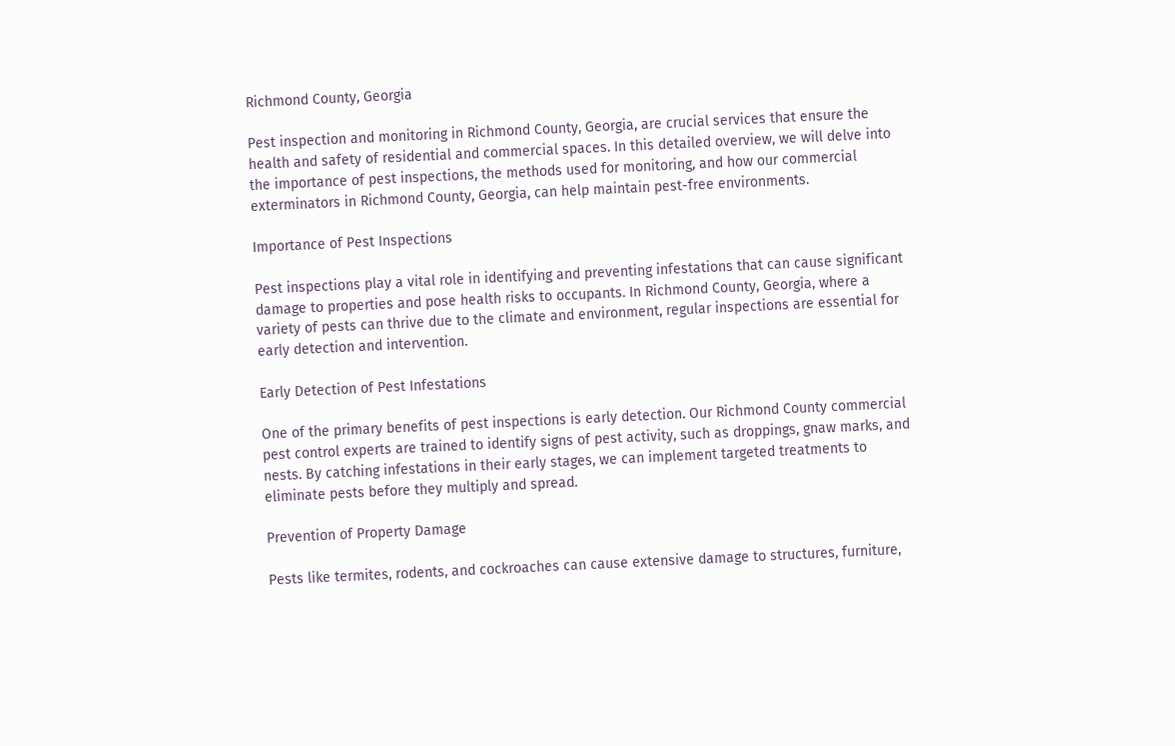Richmond County, Georgia

Pest inspection and monitoring in Richmond County, Georgia, are crucial services that ensure the health and safety of residential and commercial spaces. In this detailed overview, we will delve into the importance of pest inspections, the methods used for monitoring, and how our commercial exterminators in Richmond County, Georgia, can help maintain pest-free environments.

Importance of Pest Inspections

Pest inspections play a vital role in identifying and preventing infestations that can cause significant damage to properties and pose health risks to occupants. In Richmond County, Georgia, where a variety of pests can thrive due to the climate and environment, regular inspections are essential for early detection and intervention.

Early Detection of Pest Infestations

One of the primary benefits of pest inspections is early detection. Our Richmond County commercial pest control experts are trained to identify signs of pest activity, such as droppings, gnaw marks, and nests. By catching infestations in their early stages, we can implement targeted treatments to eliminate pests before they multiply and spread.

Prevention of Property Damage

Pests like termites, rodents, and cockroaches can cause extensive damage to structures, furniture,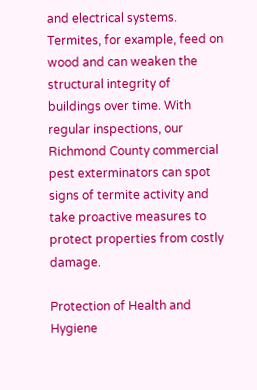and electrical systems. Termites, for example, feed on wood and can weaken the structural integrity of buildings over time. With regular inspections, our Richmond County commercial pest exterminators can spot signs of termite activity and take proactive measures to protect properties from costly damage.

Protection of Health and Hygiene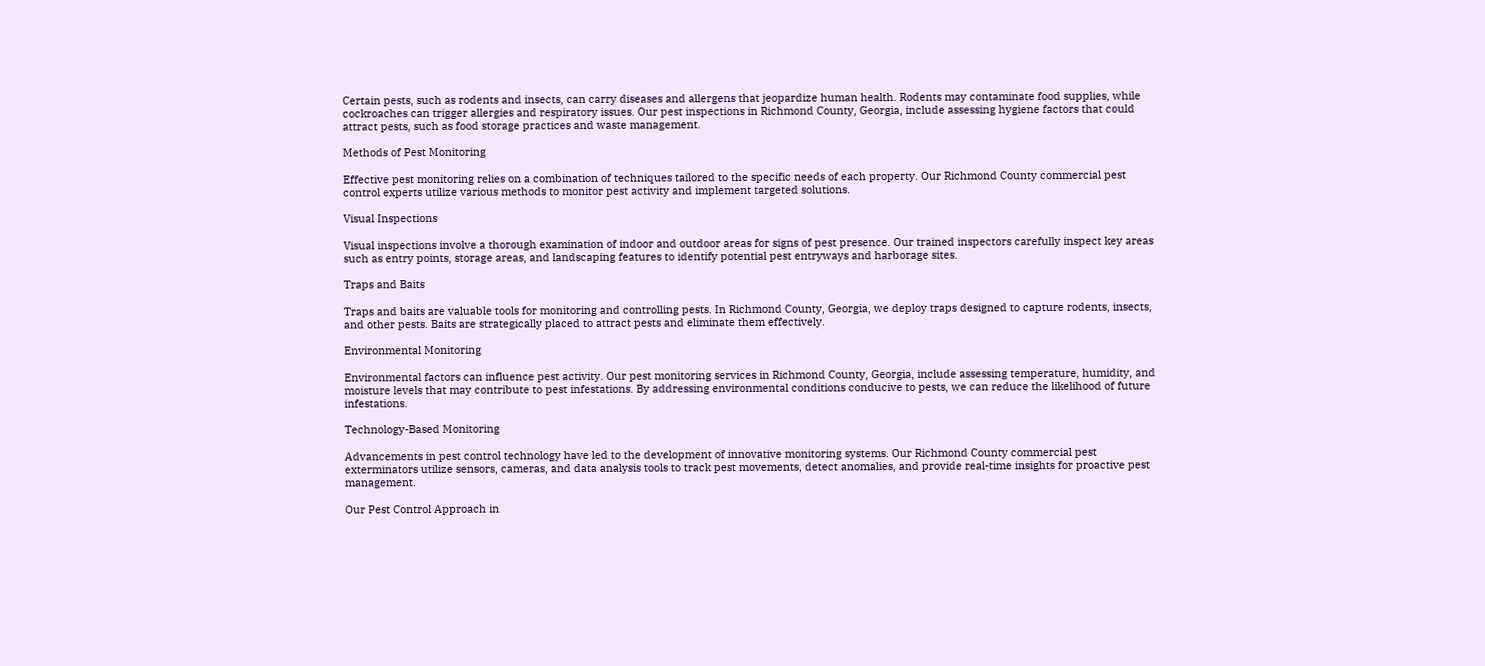Certain pests, such as rodents and insects, can carry diseases and allergens that jeopardize human health. Rodents may contaminate food supplies, while cockroaches can trigger allergies and respiratory issues. Our pest inspections in Richmond County, Georgia, include assessing hygiene factors that could attract pests, such as food storage practices and waste management.

Methods of Pest Monitoring

Effective pest monitoring relies on a combination of techniques tailored to the specific needs of each property. Our Richmond County commercial pest control experts utilize various methods to monitor pest activity and implement targeted solutions.

Visual Inspections

Visual inspections involve a thorough examination of indoor and outdoor areas for signs of pest presence. Our trained inspectors carefully inspect key areas such as entry points, storage areas, and landscaping features to identify potential pest entryways and harborage sites.

Traps and Baits

Traps and baits are valuable tools for monitoring and controlling pests. In Richmond County, Georgia, we deploy traps designed to capture rodents, insects, and other pests. Baits are strategically placed to attract pests and eliminate them effectively.

Environmental Monitoring

Environmental factors can influence pest activity. Our pest monitoring services in Richmond County, Georgia, include assessing temperature, humidity, and moisture levels that may contribute to pest infestations. By addressing environmental conditions conducive to pests, we can reduce the likelihood of future infestations.

Technology-Based Monitoring

Advancements in pest control technology have led to the development of innovative monitoring systems. Our Richmond County commercial pest exterminators utilize sensors, cameras, and data analysis tools to track pest movements, detect anomalies, and provide real-time insights for proactive pest management.

Our Pest Control Approach in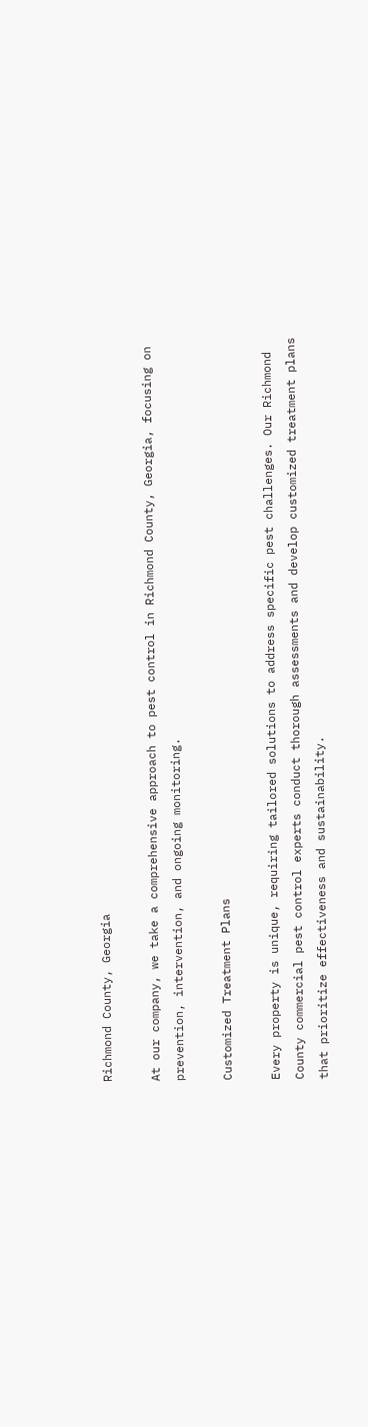Richmond County, Georgia

At our company, we take a comprehensive approach to pest control in Richmond County, Georgia, focusing on prevention, intervention, and ongoing monitoring.

Customized Treatment Plans

Every property is unique, requiring tailored solutions to address specific pest challenges. Our Richmond County commercial pest control experts conduct thorough assessments and develop customized treatment plans that prioritize effectiveness and sustainability.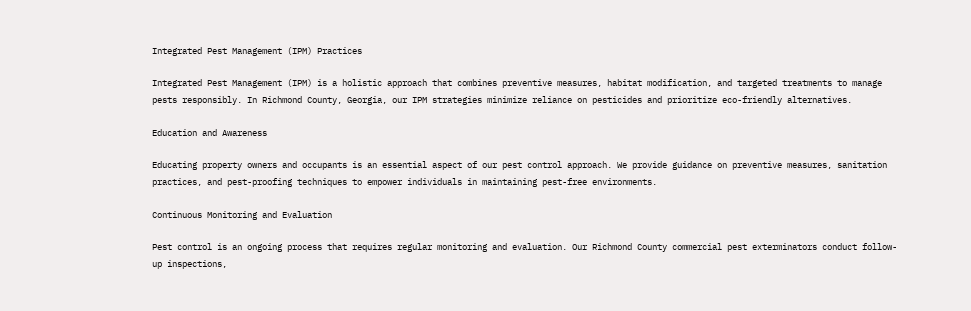Integrated Pest Management (IPM) Practices

Integrated Pest Management (IPM) is a holistic approach that combines preventive measures, habitat modification, and targeted treatments to manage pests responsibly. In Richmond County, Georgia, our IPM strategies minimize reliance on pesticides and prioritize eco-friendly alternatives.

Education and Awareness

Educating property owners and occupants is an essential aspect of our pest control approach. We provide guidance on preventive measures, sanitation practices, and pest-proofing techniques to empower individuals in maintaining pest-free environments.

Continuous Monitoring and Evaluation

Pest control is an ongoing process that requires regular monitoring and evaluation. Our Richmond County commercial pest exterminators conduct follow-up inspections,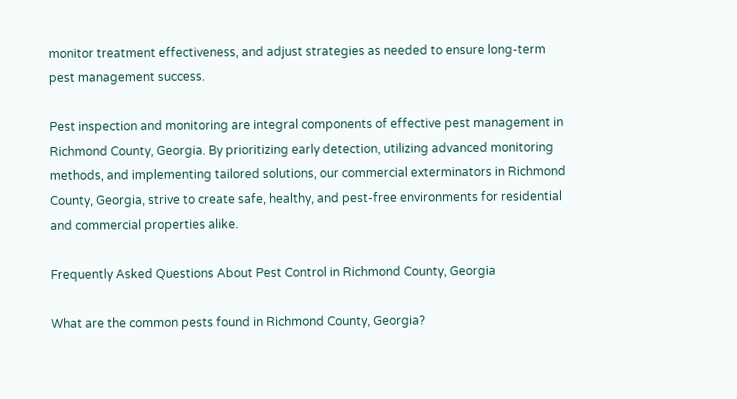monitor treatment effectiveness, and adjust strategies as needed to ensure long-term pest management success.

Pest inspection and monitoring are integral components of effective pest management in Richmond County, Georgia. By prioritizing early detection, utilizing advanced monitoring methods, and implementing tailored solutions, our commercial exterminators in Richmond County, Georgia, strive to create safe, healthy, and pest-free environments for residential and commercial properties alike.

Frequently Asked Questions About Pest Control in Richmond County, Georgia

What are the common pests found in Richmond County, Georgia?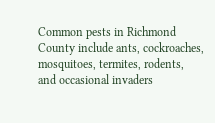Common pests in Richmond County include ants, cockroaches, mosquitoes, termites, rodents, and occasional invaders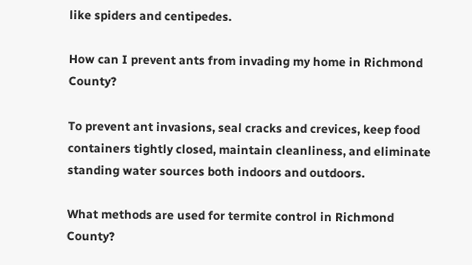like spiders and centipedes.

How can I prevent ants from invading my home in Richmond County?

To prevent ant invasions, seal cracks and crevices, keep food containers tightly closed, maintain cleanliness, and eliminate standing water sources both indoors and outdoors.

What methods are used for termite control in Richmond County?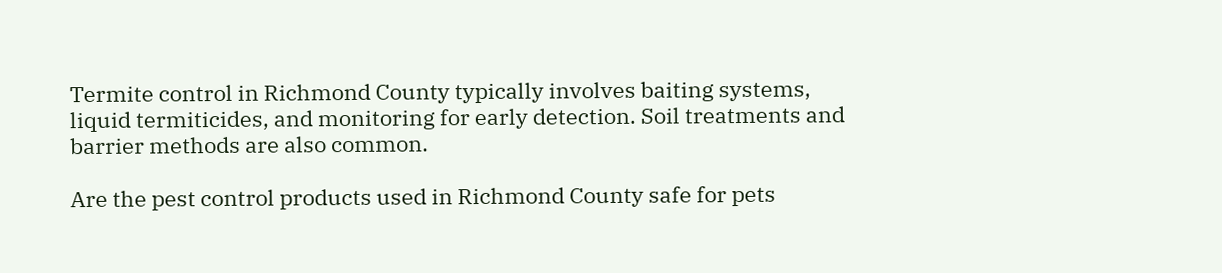Termite control in Richmond County typically involves baiting systems, liquid termiticides, and monitoring for early detection. Soil treatments and barrier methods are also common.

Are the pest control products used in Richmond County safe for pets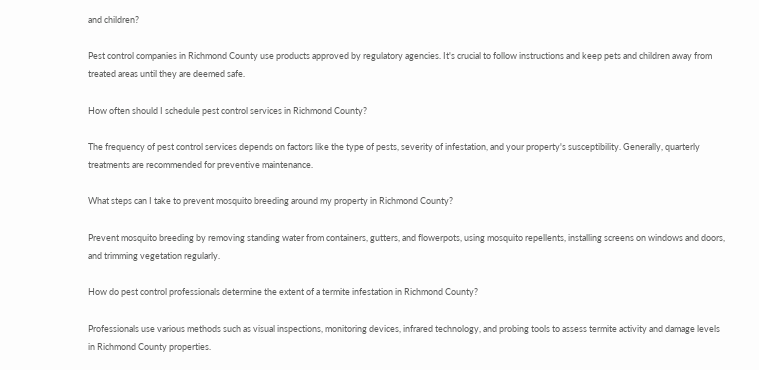and children?

Pest control companies in Richmond County use products approved by regulatory agencies. It's crucial to follow instructions and keep pets and children away from treated areas until they are deemed safe.

How often should I schedule pest control services in Richmond County?

The frequency of pest control services depends on factors like the type of pests, severity of infestation, and your property's susceptibility. Generally, quarterly treatments are recommended for preventive maintenance.

What steps can I take to prevent mosquito breeding around my property in Richmond County?

Prevent mosquito breeding by removing standing water from containers, gutters, and flowerpots, using mosquito repellents, installing screens on windows and doors, and trimming vegetation regularly.

How do pest control professionals determine the extent of a termite infestation in Richmond County?

Professionals use various methods such as visual inspections, monitoring devices, infrared technology, and probing tools to assess termite activity and damage levels in Richmond County properties.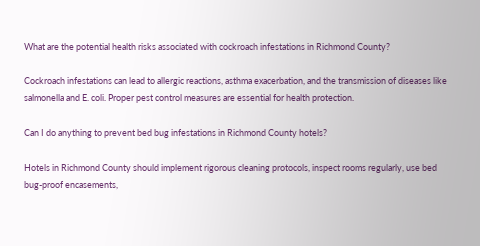What are the potential health risks associated with cockroach infestations in Richmond County?

Cockroach infestations can lead to allergic reactions, asthma exacerbation, and the transmission of diseases like salmonella and E. coli. Proper pest control measures are essential for health protection.

Can I do anything to prevent bed bug infestations in Richmond County hotels?

Hotels in Richmond County should implement rigorous cleaning protocols, inspect rooms regularly, use bed bug-proof encasements,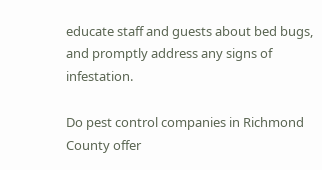educate staff and guests about bed bugs, and promptly address any signs of infestation.

Do pest control companies in Richmond County offer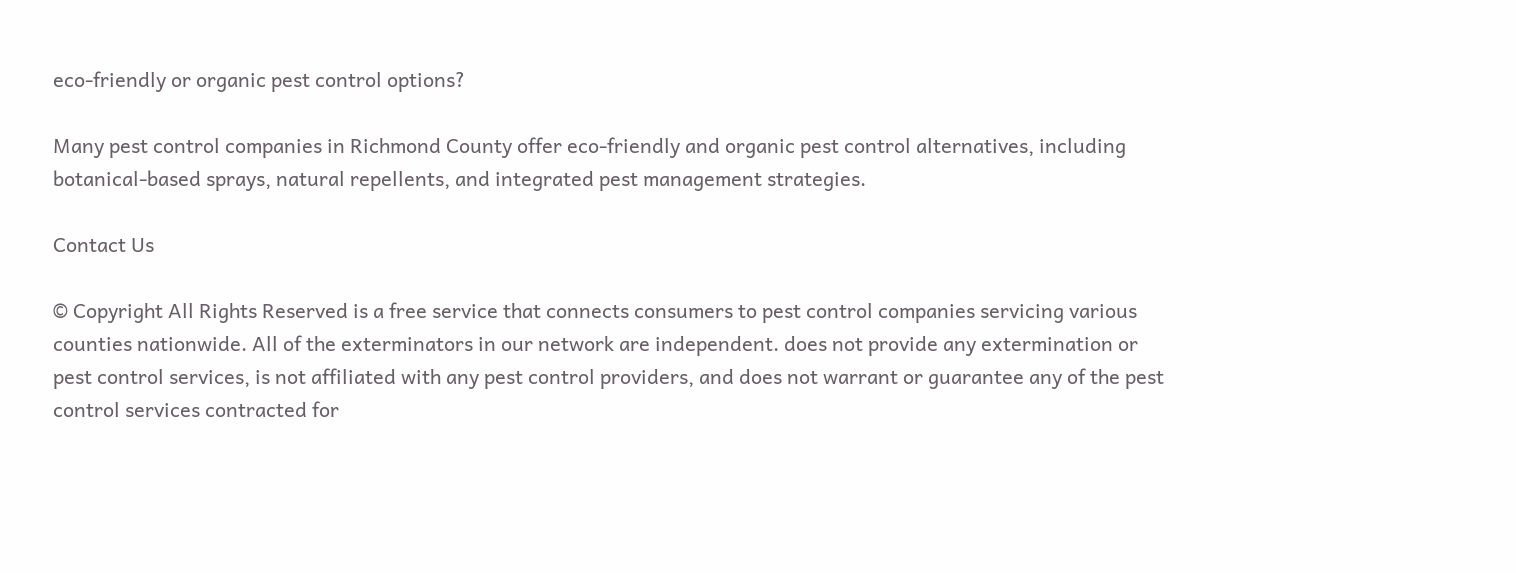eco-friendly or organic pest control options?

Many pest control companies in Richmond County offer eco-friendly and organic pest control alternatives, including botanical-based sprays, natural repellents, and integrated pest management strategies.

Contact Us

© Copyright All Rights Reserved is a free service that connects consumers to pest control companies servicing various counties nationwide. All of the exterminators in our network are independent. does not provide any extermination or pest control services, is not affiliated with any pest control providers, and does not warrant or guarantee any of the pest control services contracted for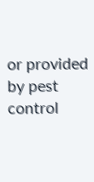or provided by pest control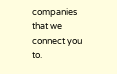companies that we connect you to.